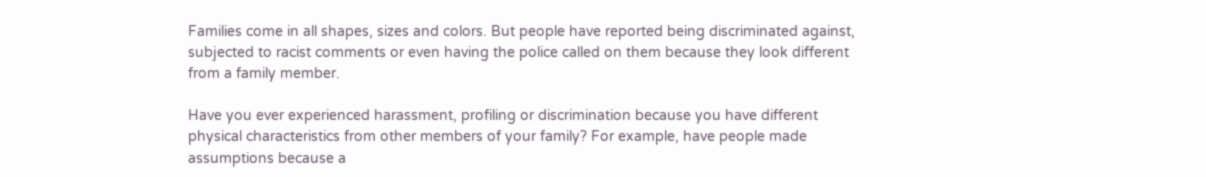Families come in all shapes, sizes and colors. But people have reported being discriminated against, subjected to racist comments or even having the police called on them because they look different from a family member.

Have you ever experienced harassment, profiling or discrimination because you have different physical characteristics from other members of your family? For example, have people made assumptions because a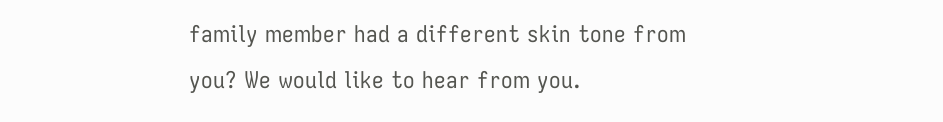family member had a different skin tone from you? We would like to hear from you.